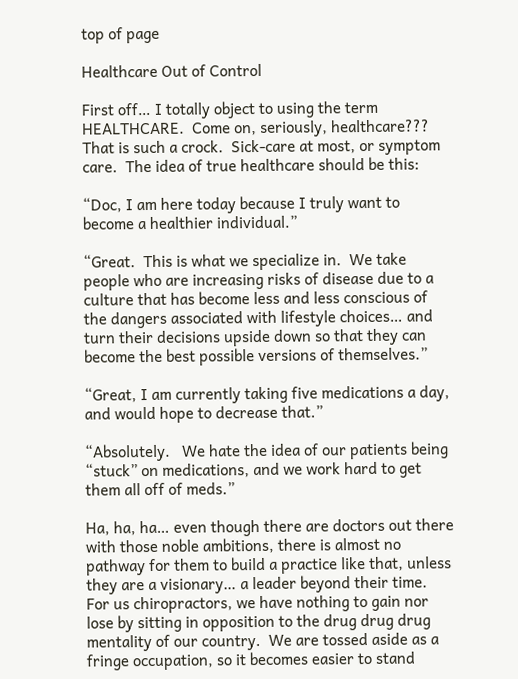top of page

Healthcare Out of Control

First off… I totally object to using the term HEALTHCARE.  Come on, seriously, healthcare???  That is such a crock.  Sick-care at most, or symptom care.  The idea of true healthcare should be this:

“Doc, I am here today because I truly want to become a healthier individual.”

“Great.  This is what we specialize in.  We take people who are increasing risks of disease due to a culture that has become less and less conscious of the dangers associated with lifestyle choices… and turn their decisions upside down so that they can become the best possible versions of themselves.”

“Great, I am currently taking five medications a day, and would hope to decrease that.”

“Absolutely.   We hate the idea of our patients being “stuck” on medications, and we work hard to get them all off of meds.”

Ha, ha, ha… even though there are doctors out there with those noble ambitions, there is almost no pathway for them to build a practice like that, unless they are a visionary… a leader beyond their time.  For us chiropractors, we have nothing to gain nor lose by sitting in opposition to the drug drug drug mentality of our country.  We are tossed aside as a fringe occupation, so it becomes easier to stand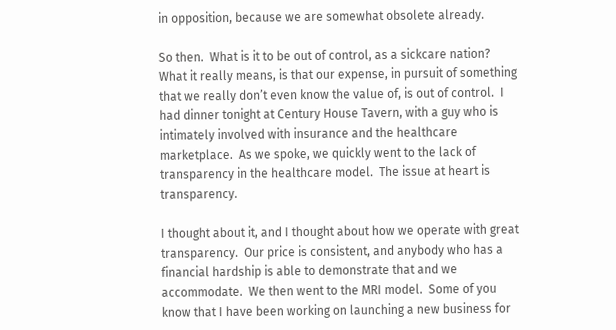in opposition, because we are somewhat obsolete already.

So then.  What is it to be out of control, as a sickcare nation?  What it really means, is that our expense, in pursuit of something that we really don’t even know the value of, is out of control.  I had dinner tonight at Century House Tavern, with a guy who is intimately involved with insurance and the healthcare marketplace.  As we spoke, we quickly went to the lack of transparency in the healthcare model.  The issue at heart is transparency.

I thought about it, and I thought about how we operate with great transparency.  Our price is consistent, and anybody who has a financial hardship is able to demonstrate that and we accommodate.  We then went to the MRI model.  Some of you know that I have been working on launching a new business for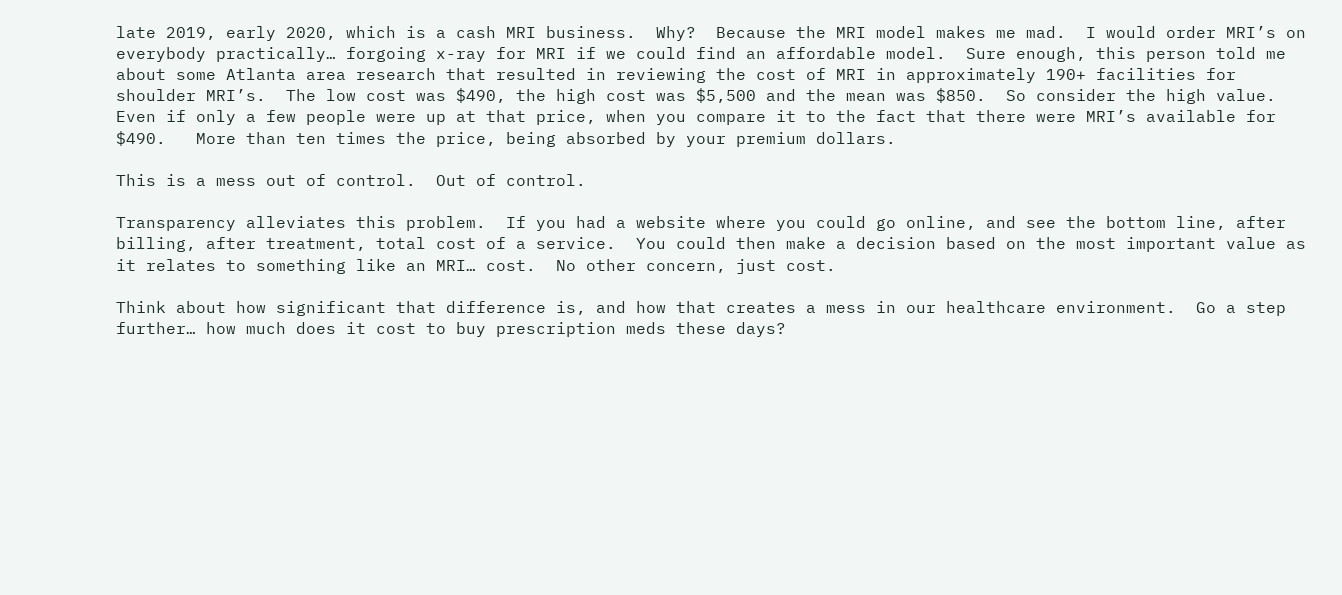late 2019, early 2020, which is a cash MRI business.  Why?  Because the MRI model makes me mad.  I would order MRI’s on everybody practically… forgoing x-ray for MRI if we could find an affordable model.  Sure enough, this person told me about some Atlanta area research that resulted in reviewing the cost of MRI in approximately 190+ facilities for shoulder MRI’s.  The low cost was $490, the high cost was $5,500 and the mean was $850.  So consider the high value.  Even if only a few people were up at that price, when you compare it to the fact that there were MRI’s available for $490.   More than ten times the price, being absorbed by your premium dollars.

This is a mess out of control.  Out of control.

Transparency alleviates this problem.  If you had a website where you could go online, and see the bottom line, after billing, after treatment, total cost of a service.  You could then make a decision based on the most important value as it relates to something like an MRI… cost.  No other concern, just cost.

Think about how significant that difference is, and how that creates a mess in our healthcare environment.  Go a step further… how much does it cost to buy prescription meds these days?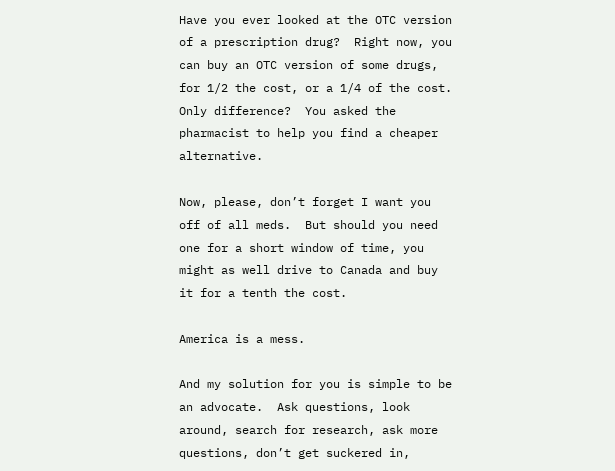Have you ever looked at the OTC version of a prescription drug?  Right now, you can buy an OTC version of some drugs, for 1/2 the cost, or a 1/4 of the cost.  Only difference?  You asked the pharmacist to help you find a cheaper alternative.

Now, please, don’t forget I want you off of all meds.  But should you need one for a short window of time, you might as well drive to Canada and buy it for a tenth the cost.

America is a mess.

And my solution for you is simple to be an advocate.  Ask questions, look around, search for research, ask more questions, don’t get suckered in,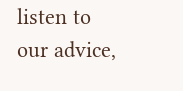listen to our advice,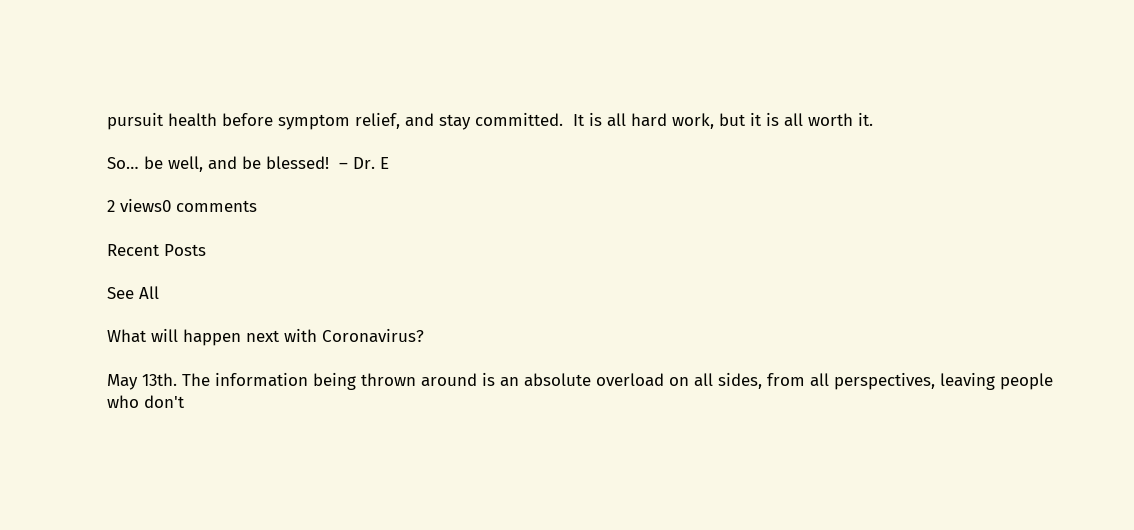pursuit health before symptom relief, and stay committed.  It is all hard work, but it is all worth it.

So… be well, and be blessed!  – Dr. E

2 views0 comments

Recent Posts

See All

What will happen next with Coronavirus?

May 13th. The information being thrown around is an absolute overload on all sides, from all perspectives, leaving people who don't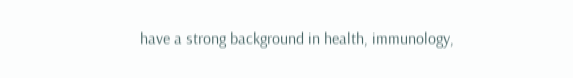have a strong background in health, immunology,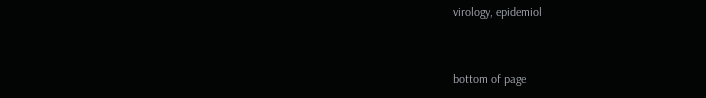virology, epidemiol


bottom of page